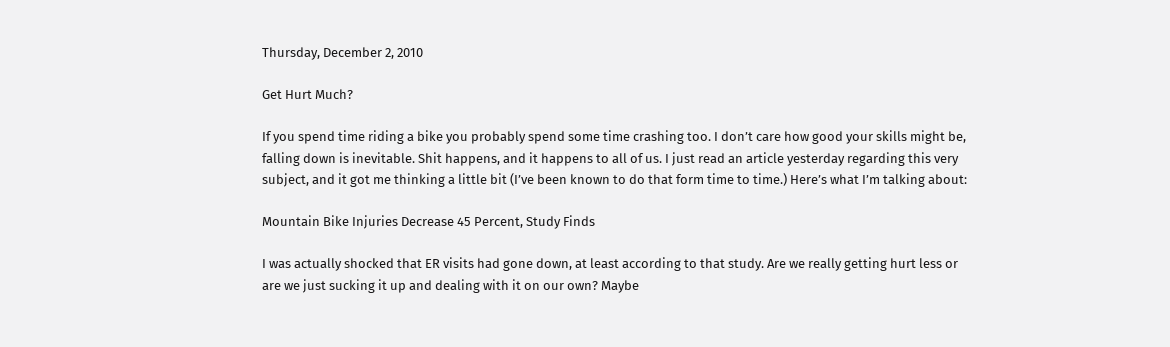Thursday, December 2, 2010

Get Hurt Much?

If you spend time riding a bike you probably spend some time crashing too. I don’t care how good your skills might be, falling down is inevitable. Shit happens, and it happens to all of us. I just read an article yesterday regarding this very subject, and it got me thinking a little bit (I’ve been known to do that form time to time.) Here’s what I’m talking about:

Mountain Bike Injuries Decrease 45 Percent, Study Finds

I was actually shocked that ER visits had gone down, at least according to that study. Are we really getting hurt less or are we just sucking it up and dealing with it on our own? Maybe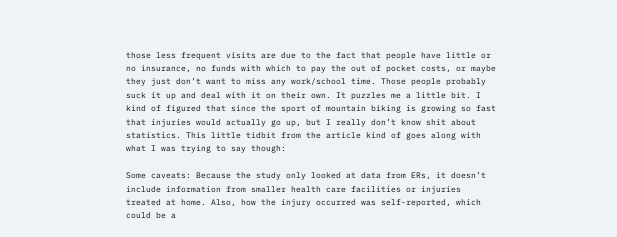those less frequent visits are due to the fact that people have little or no insurance, no funds with which to pay the out of pocket costs, or maybe they just don’t want to miss any work/school time. Those people probably suck it up and deal with it on their own. It puzzles me a little bit. I kind of figured that since the sport of mountain biking is growing so fast that injuries would actually go up, but I really don’t know shit about statistics. This little tidbit from the article kind of goes along with what I was trying to say though:

Some caveats: Because the study only looked at data from ERs, it doesn’t include information from smaller health care facilities or injuries treated at home. Also, how the injury occurred was self-reported, which could be a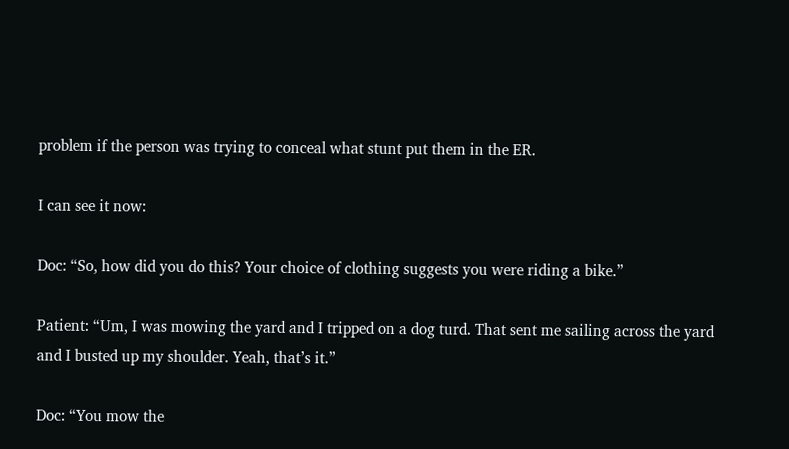problem if the person was trying to conceal what stunt put them in the ER.

I can see it now:

Doc: “So, how did you do this? Your choice of clothing suggests you were riding a bike.”

Patient: “Um, I was mowing the yard and I tripped on a dog turd. That sent me sailing across the yard and I busted up my shoulder. Yeah, that’s it.”

Doc: “You mow the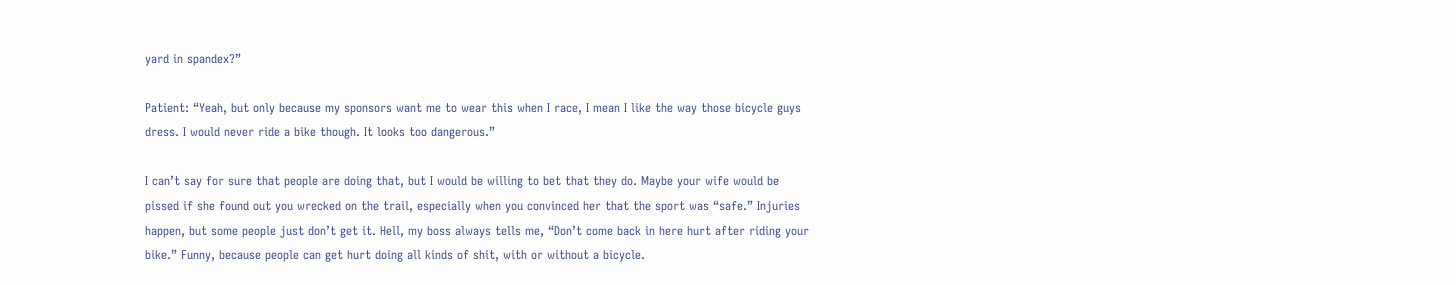yard in spandex?”

Patient: “Yeah, but only because my sponsors want me to wear this when I race, I mean I like the way those bicycle guys dress. I would never ride a bike though. It looks too dangerous.”

I can’t say for sure that people are doing that, but I would be willing to bet that they do. Maybe your wife would be pissed if she found out you wrecked on the trail, especially when you convinced her that the sport was “safe.” Injuries happen, but some people just don’t get it. Hell, my boss always tells me, “Don’t come back in here hurt after riding your bike.” Funny, because people can get hurt doing all kinds of shit, with or without a bicycle.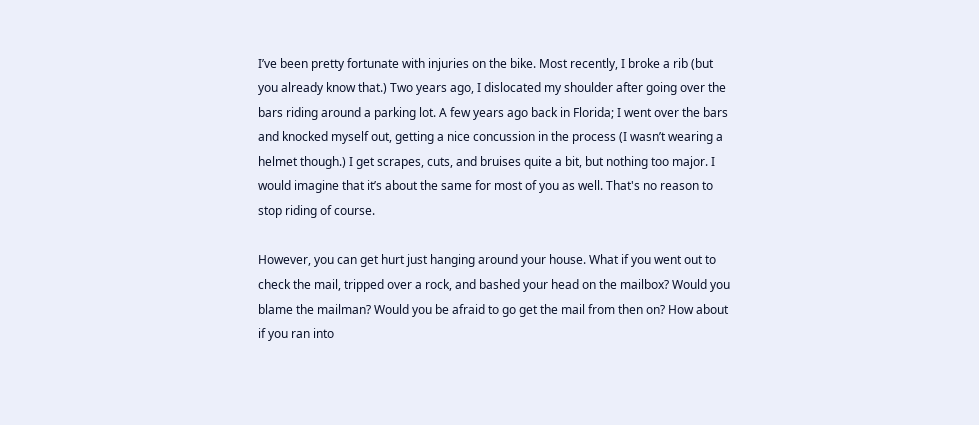I’ve been pretty fortunate with injuries on the bike. Most recently, I broke a rib (but you already know that.) Two years ago, I dislocated my shoulder after going over the bars riding around a parking lot. A few years ago back in Florida; I went over the bars and knocked myself out, getting a nice concussion in the process (I wasn’t wearing a helmet though.) I get scrapes, cuts, and bruises quite a bit, but nothing too major. I would imagine that it’s about the same for most of you as well. That's no reason to stop riding of course.

However, you can get hurt just hanging around your house. What if you went out to check the mail, tripped over a rock, and bashed your head on the mailbox? Would you blame the mailman? Would you be afraid to go get the mail from then on? How about if you ran into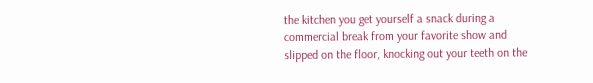the kitchen you get yourself a snack during a commercial break from your favorite show and slipped on the floor, knocking out your teeth on the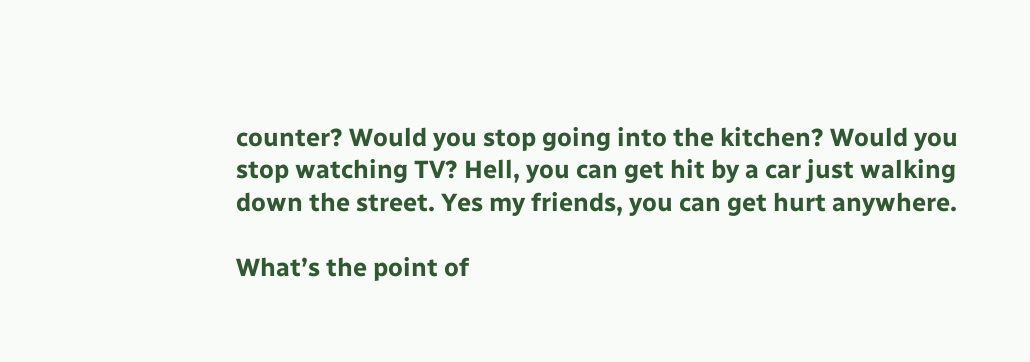counter? Would you stop going into the kitchen? Would you stop watching TV? Hell, you can get hit by a car just walking down the street. Yes my friends, you can get hurt anywhere.

What’s the point of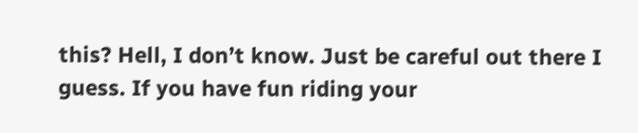this? Hell, I don’t know. Just be careful out there I guess. If you have fun riding your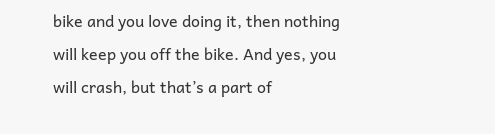bike and you love doing it, then nothing will keep you off the bike. And yes, you will crash, but that’s a part of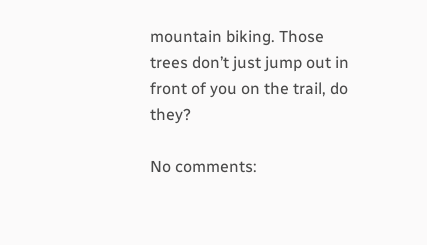mountain biking. Those trees don’t just jump out in front of you on the trail, do they?

No comments: